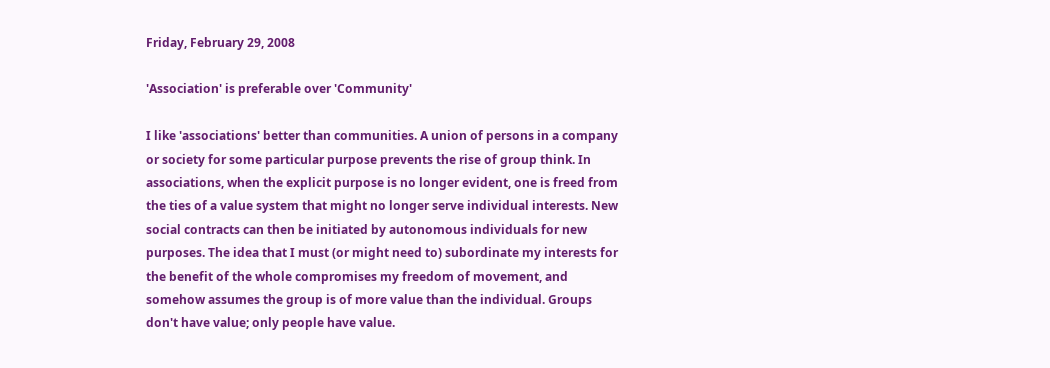Friday, February 29, 2008

'Association' is preferable over 'Community'

I like 'associations' better than communities. A union of persons in a company or society for some particular purpose prevents the rise of group think. In associations, when the explicit purpose is no longer evident, one is freed from the ties of a value system that might no longer serve individual interests. New social contracts can then be initiated by autonomous individuals for new purposes. The idea that I must (or might need to) subordinate my interests for the benefit of the whole compromises my freedom of movement, and somehow assumes the group is of more value than the individual. Groups don't have value; only people have value.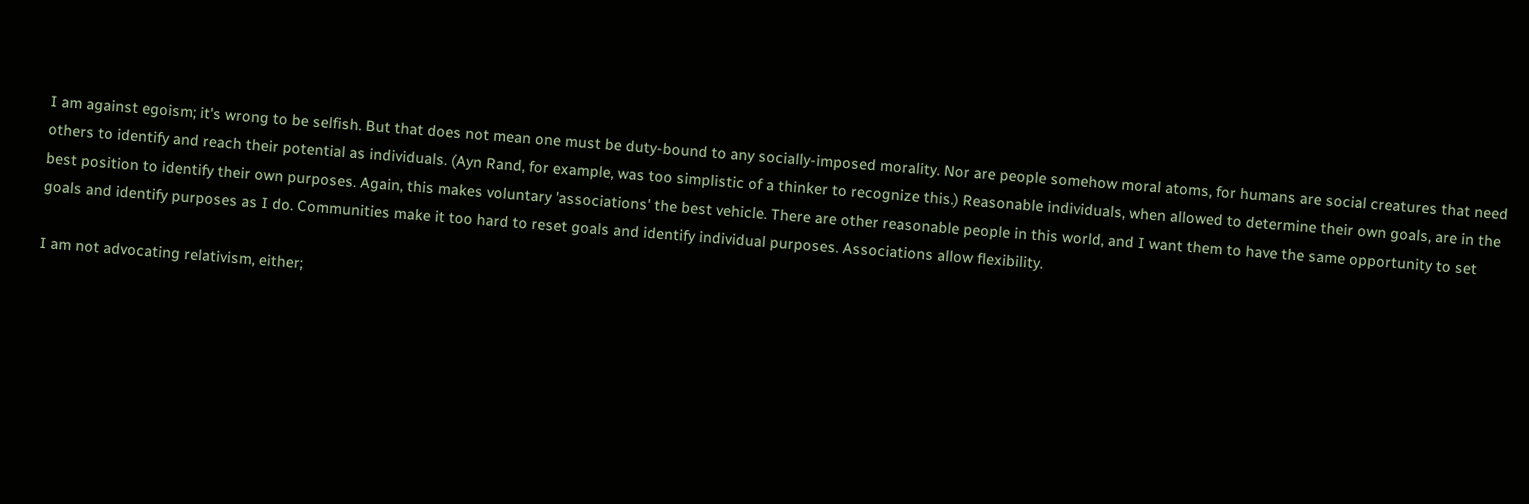I am against egoism; it's wrong to be selfish. But that does not mean one must be duty-bound to any socially-imposed morality. Nor are people somehow moral atoms, for humans are social creatures that need others to identify and reach their potential as individuals. (Ayn Rand, for example, was too simplistic of a thinker to recognize this.) Reasonable individuals, when allowed to determine their own goals, are in the best position to identify their own purposes. Again, this makes voluntary 'associations' the best vehicle. There are other reasonable people in this world, and I want them to have the same opportunity to set goals and identify purposes as I do. Communities make it too hard to reset goals and identify individual purposes. Associations allow flexibility.

I am not advocating relativism, either;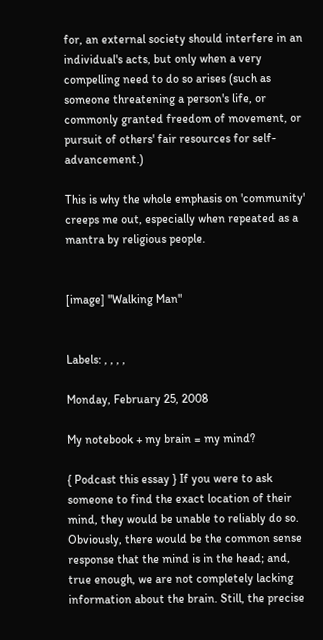for, an external society should interfere in an individual's acts, but only when a very compelling need to do so arises (such as someone threatening a person's life, or commonly granted freedom of movement, or pursuit of others' fair resources for self-advancement.)

This is why the whole emphasis on 'community' creeps me out, especially when repeated as a mantra by religious people.


[image] "Walking Man"


Labels: , , , ,

Monday, February 25, 2008

My notebook + my brain = my mind?

{ Podcast this essay } If you were to ask someone to find the exact location of their mind, they would be unable to reliably do so. Obviously, there would be the common sense response that the mind is in the head; and, true enough, we are not completely lacking information about the brain. Still, the precise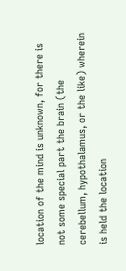location of the mind is unknown, for there is not some special part the brain (the cerebellum, hypothalamus, or the like) wherein is held the location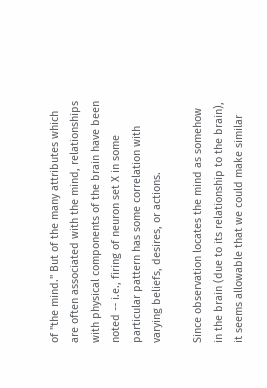of "the mind." But of the many attributes which are often associated with the mind, relationships with physical components of the brain have been noted -- i.e., firing of neuron set X in some particular pattern has some correlation with varying beliefs, desires, or actions.

Since observation locates the mind as somehow in the brain (due to its relationship to the brain), it seems allowable that we could make similar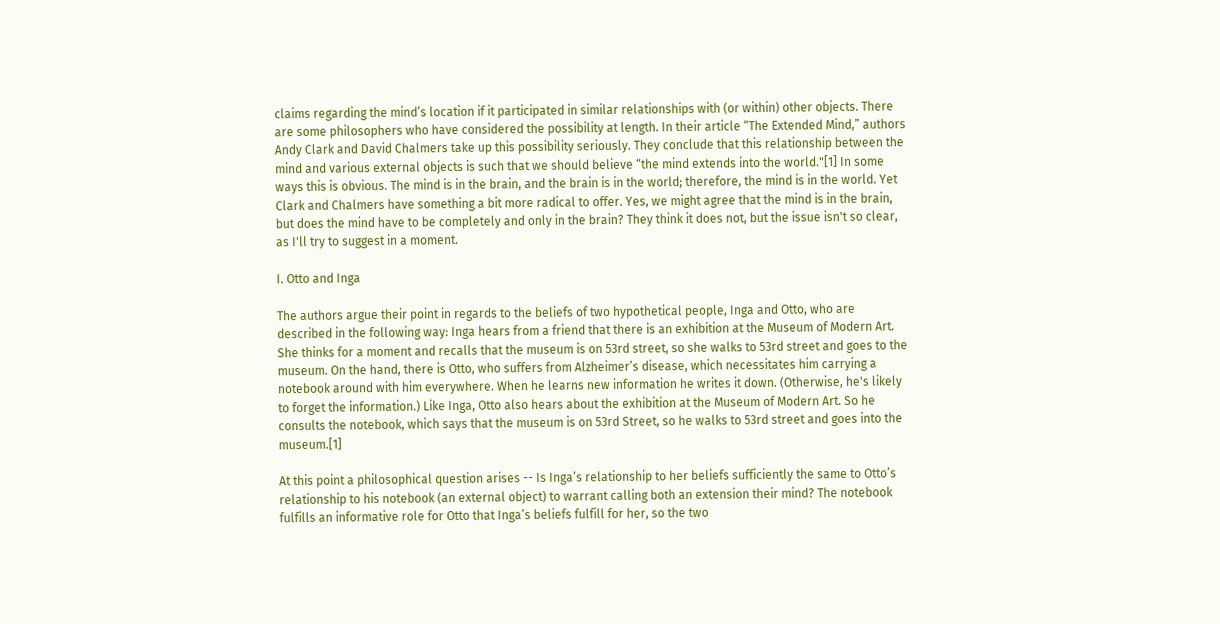claims regarding the mind’s location if it participated in similar relationships with (or within) other objects. There are some philosophers who have considered the possibility at length. In their article “The Extended Mind,” authors Andy Clark and David Chalmers take up this possibility seriously. They conclude that this relationship between the mind and various external objects is such that we should believe “the mind extends into the world."[1] In some ways this is obvious. The mind is in the brain, and the brain is in the world; therefore, the mind is in the world. Yet Clark and Chalmers have something a bit more radical to offer. Yes, we might agree that the mind is in the brain, but does the mind have to be completely and only in the brain? They think it does not, but the issue isn't so clear, as I'll try to suggest in a moment.

I. Otto and Inga

The authors argue their point in regards to the beliefs of two hypothetical people, Inga and Otto, who are described in the following way: Inga hears from a friend that there is an exhibition at the Museum of Modern Art. She thinks for a moment and recalls that the museum is on 53rd street, so she walks to 53rd street and goes to the museum. On the hand, there is Otto, who suffers from Alzheimer’s disease, which necessitates him carrying a notebook around with him everywhere. When he learns new information he writes it down. (Otherwise, he's likely to forget the information.) Like Inga, Otto also hears about the exhibition at the Museum of Modern Art. So he consults the notebook, which says that the museum is on 53rd Street, so he walks to 53rd street and goes into the museum.[1]

At this point a philosophical question arises -- Is Inga’s relationship to her beliefs sufficiently the same to Otto’s relationship to his notebook (an external object) to warrant calling both an extension their mind? The notebook fulfills an informative role for Otto that Inga’s beliefs fulfill for her, so the two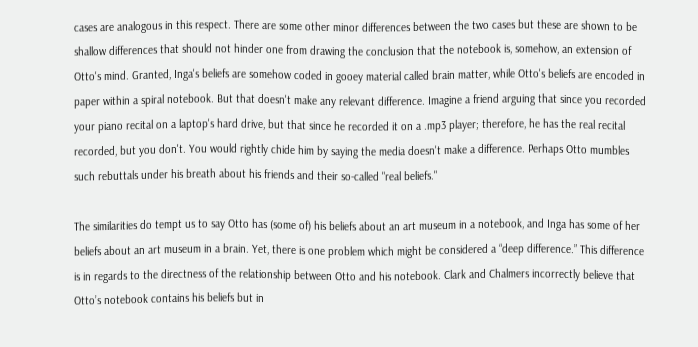cases are analogous in this respect. There are some other minor differences between the two cases but these are shown to be shallow differences that should not hinder one from drawing the conclusion that the notebook is, somehow, an extension of Otto's mind. Granted, Inga's beliefs are somehow coded in gooey material called brain matter, while Otto's beliefs are encoded in paper within a spiral notebook. But that doesn't make any relevant difference. Imagine a friend arguing that since you recorded your piano recital on a laptop's hard drive, but that since he recorded it on a .mp3 player; therefore, he has the real recital recorded, but you don't. You would rightly chide him by saying the media doesn't make a difference. Perhaps Otto mumbles such rebuttals under his breath about his friends and their so-called "real beliefs."

The similarities do tempt us to say Otto has (some of) his beliefs about an art museum in a notebook, and Inga has some of her beliefs about an art museum in a brain. Yet, there is one problem which might be considered a “deep difference.” This difference is in regards to the directness of the relationship between Otto and his notebook. Clark and Chalmers incorrectly believe that Otto’s notebook contains his beliefs but in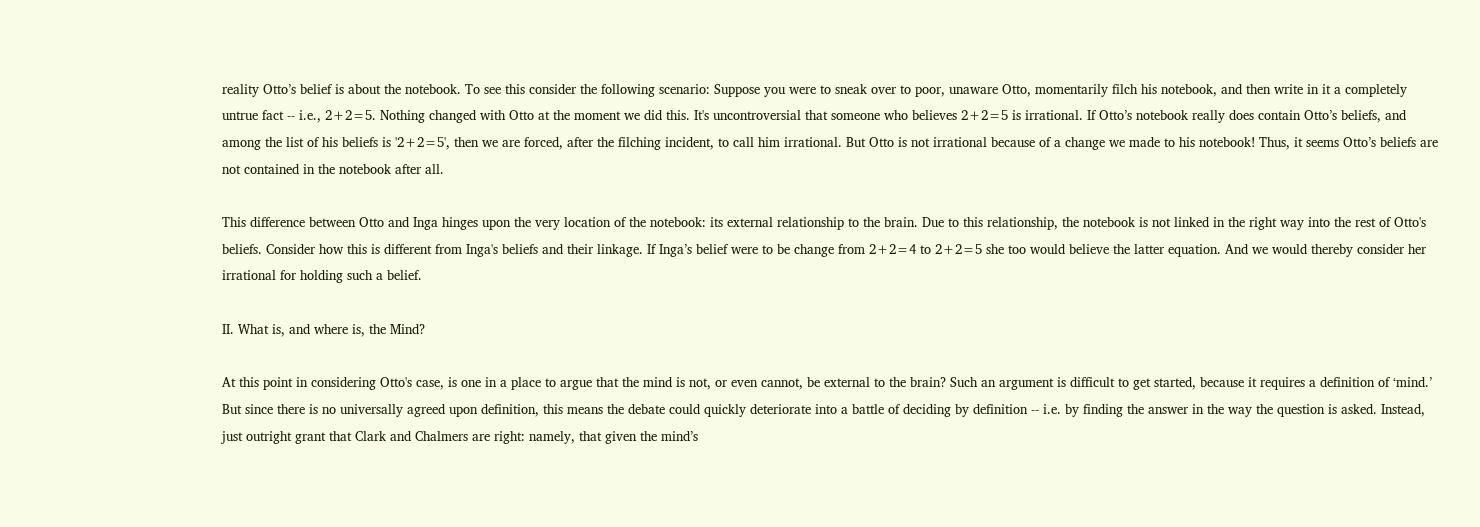reality Otto’s belief is about the notebook. To see this consider the following scenario: Suppose you were to sneak over to poor, unaware Otto, momentarily filch his notebook, and then write in it a completely untrue fact -- i.e., 2+2=5. Nothing changed with Otto at the moment we did this. It's uncontroversial that someone who believes 2+2=5 is irrational. If Otto’s notebook really does contain Otto’s beliefs, and among the list of his beliefs is '2+2=5', then we are forced, after the filching incident, to call him irrational. But Otto is not irrational because of a change we made to his notebook! Thus, it seems Otto’s beliefs are not contained in the notebook after all.

This difference between Otto and Inga hinges upon the very location of the notebook: its external relationship to the brain. Due to this relationship, the notebook is not linked in the right way into the rest of Otto's beliefs. Consider how this is different from Inga's beliefs and their linkage. If Inga’s belief were to be change from 2+2=4 to 2+2=5 she too would believe the latter equation. And we would thereby consider her irrational for holding such a belief.

II. What is, and where is, the Mind?

At this point in considering Otto's case, is one in a place to argue that the mind is not, or even cannot, be external to the brain? Such an argument is difficult to get started, because it requires a definition of ‘mind.’ But since there is no universally agreed upon definition, this means the debate could quickly deteriorate into a battle of deciding by definition -- i.e. by finding the answer in the way the question is asked. Instead, just outright grant that Clark and Chalmers are right: namely, that given the mind’s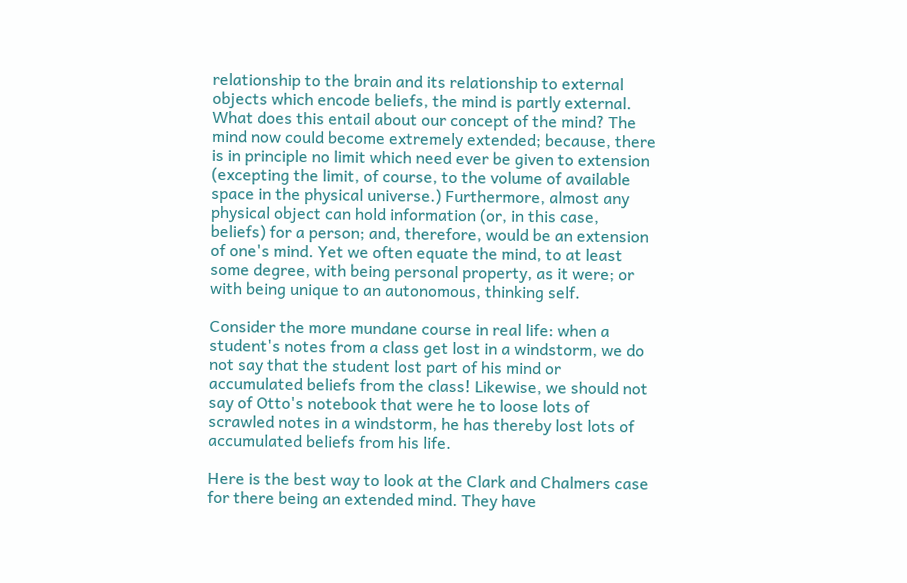relationship to the brain and its relationship to external objects which encode beliefs, the mind is partly external. What does this entail about our concept of the mind? The mind now could become extremely extended; because, there is in principle no limit which need ever be given to extension (excepting the limit, of course, to the volume of available space in the physical universe.) Furthermore, almost any physical object can hold information (or, in this case, beliefs) for a person; and, therefore, would be an extension of one's mind. Yet we often equate the mind, to at least some degree, with being personal property, as it were; or with being unique to an autonomous, thinking self.

Consider the more mundane course in real life: when a student's notes from a class get lost in a windstorm, we do not say that the student lost part of his mind or accumulated beliefs from the class! Likewise, we should not say of Otto's notebook that were he to loose lots of scrawled notes in a windstorm, he has thereby lost lots of accumulated beliefs from his life.

Here is the best way to look at the Clark and Chalmers case for there being an extended mind. They have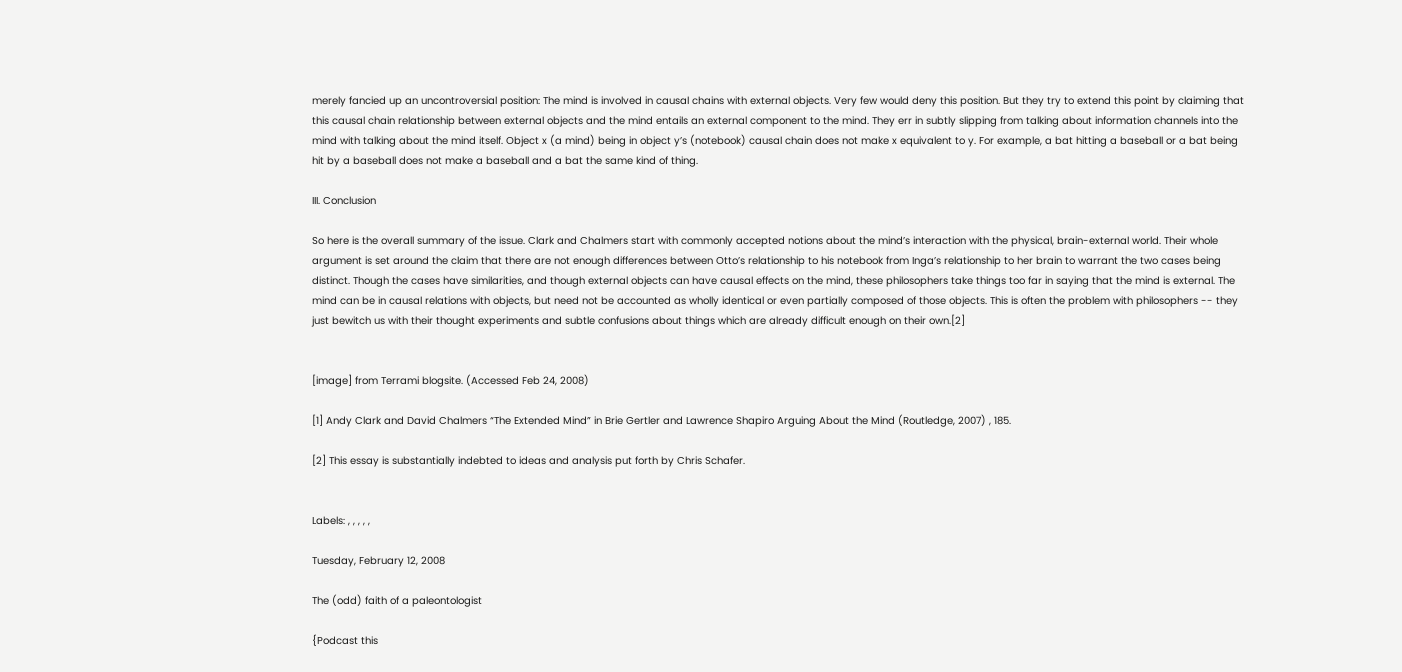merely fancied up an uncontroversial position: The mind is involved in causal chains with external objects. Very few would deny this position. But they try to extend this point by claiming that this causal chain relationship between external objects and the mind entails an external component to the mind. They err in subtly slipping from talking about information channels into the mind with talking about the mind itself. Object x (a mind) being in object y’s (notebook) causal chain does not make x equivalent to y. For example, a bat hitting a baseball or a bat being hit by a baseball does not make a baseball and a bat the same kind of thing.

III. Conclusion

So here is the overall summary of the issue. Clark and Chalmers start with commonly accepted notions about the mind’s interaction with the physical, brain-external world. Their whole argument is set around the claim that there are not enough differences between Otto’s relationship to his notebook from Inga’s relationship to her brain to warrant the two cases being distinct. Though the cases have similarities, and though external objects can have causal effects on the mind, these philosophers take things too far in saying that the mind is external. The mind can be in causal relations with objects, but need not be accounted as wholly identical or even partially composed of those objects. This is often the problem with philosophers -- they just bewitch us with their thought experiments and subtle confusions about things which are already difficult enough on their own.[2]


[image] from Terrami blogsite. (Accessed Feb 24, 2008)

[1] Andy Clark and David Chalmers “The Extended Mind” in Brie Gertler and Lawrence Shapiro Arguing About the Mind (Routledge, 2007) , 185.

[2] This essay is substantially indebted to ideas and analysis put forth by Chris Schafer.


Labels: , , , , ,

Tuesday, February 12, 2008

The (odd) faith of a paleontologist

{Podcast this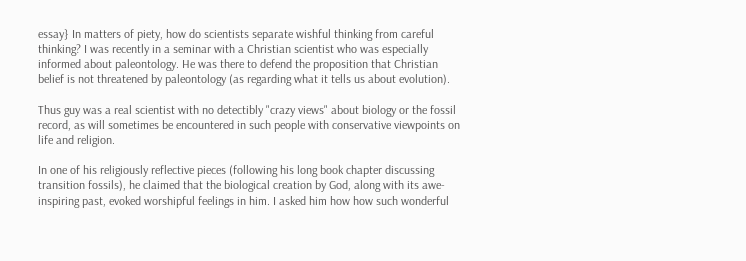essay} In matters of piety, how do scientists separate wishful thinking from careful thinking? I was recently in a seminar with a Christian scientist who was especially informed about paleontology. He was there to defend the proposition that Christian belief is not threatened by paleontology (as regarding what it tells us about evolution).

Thus guy was a real scientist with no detectibly "crazy views" about biology or the fossil record, as will sometimes be encountered in such people with conservative viewpoints on life and religion.

In one of his religiously reflective pieces (following his long book chapter discussing transition fossils), he claimed that the biological creation by God, along with its awe-inspiring past, evoked worshipful feelings in him. I asked him how how such wonderful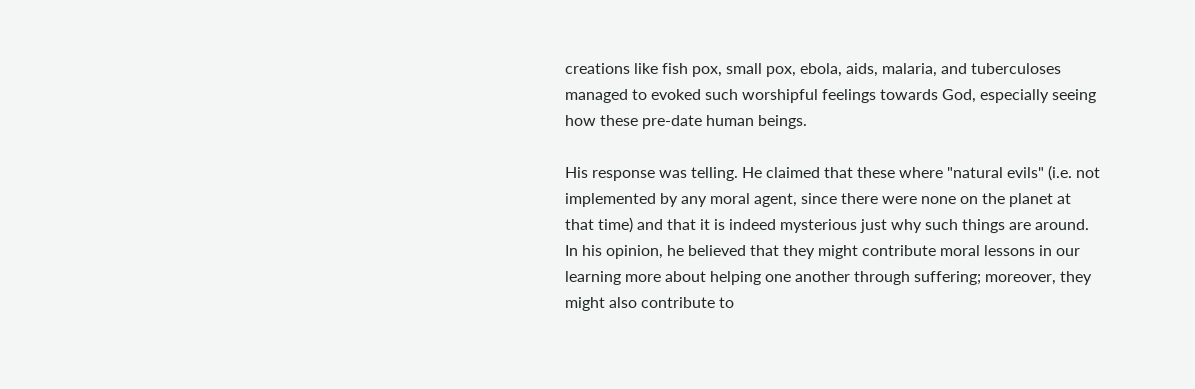creations like fish pox, small pox, ebola, aids, malaria, and tuberculoses managed to evoked such worshipful feelings towards God, especially seeing how these pre-date human beings.

His response was telling. He claimed that these where "natural evils" (i.e. not implemented by any moral agent, since there were none on the planet at that time) and that it is indeed mysterious just why such things are around. In his opinion, he believed that they might contribute moral lessons in our learning more about helping one another through suffering; moreover, they might also contribute to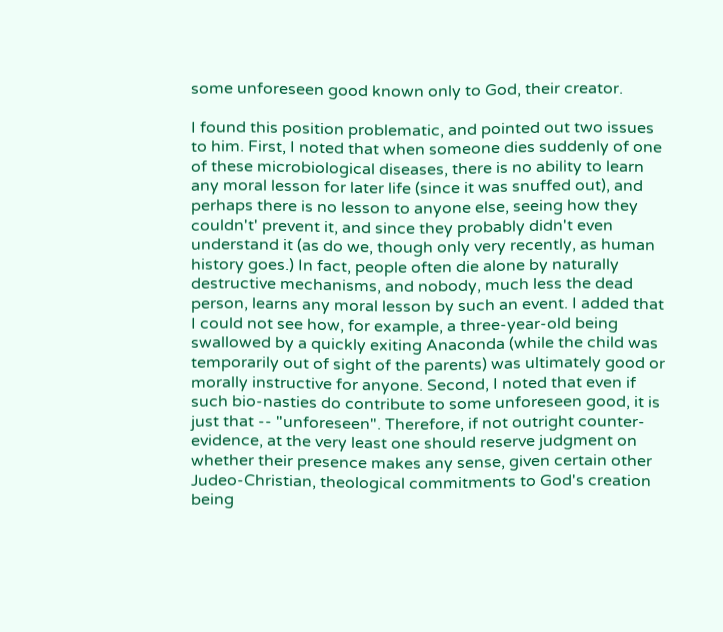some unforeseen good known only to God, their creator.

I found this position problematic, and pointed out two issues to him. First, I noted that when someone dies suddenly of one of these microbiological diseases, there is no ability to learn any moral lesson for later life (since it was snuffed out), and perhaps there is no lesson to anyone else, seeing how they couldn't' prevent it, and since they probably didn't even understand it (as do we, though only very recently, as human history goes.) In fact, people often die alone by naturally destructive mechanisms, and nobody, much less the dead person, learns any moral lesson by such an event. I added that I could not see how, for example, a three-year-old being swallowed by a quickly exiting Anaconda (while the child was temporarily out of sight of the parents) was ultimately good or morally instructive for anyone. Second, I noted that even if such bio-nasties do contribute to some unforeseen good, it is just that -- "unforeseen". Therefore, if not outright counter-evidence, at the very least one should reserve judgment on whether their presence makes any sense, given certain other Judeo-Christian, theological commitments to God's creation being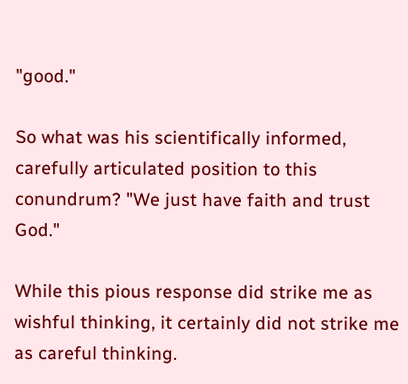"good."

So what was his scientifically informed, carefully articulated position to this conundrum? "We just have faith and trust God."

While this pious response did strike me as wishful thinking, it certainly did not strike me as careful thinking.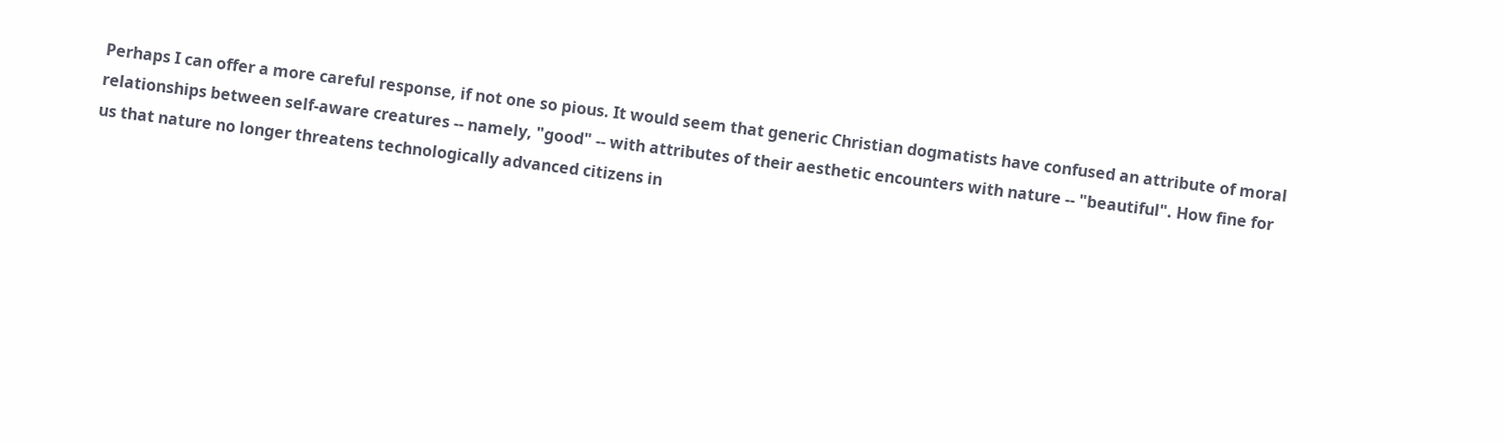Perhaps I can offer a more careful response, if not one so pious. It would seem that generic Christian dogmatists have confused an attribute of moral relationships between self-aware creatures -- namely, "good" -- with attributes of their aesthetic encounters with nature -- "beautiful". How fine for us that nature no longer threatens technologically advanced citizens in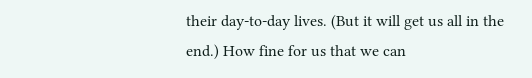their day-to-day lives. (But it will get us all in the end.) How fine for us that we can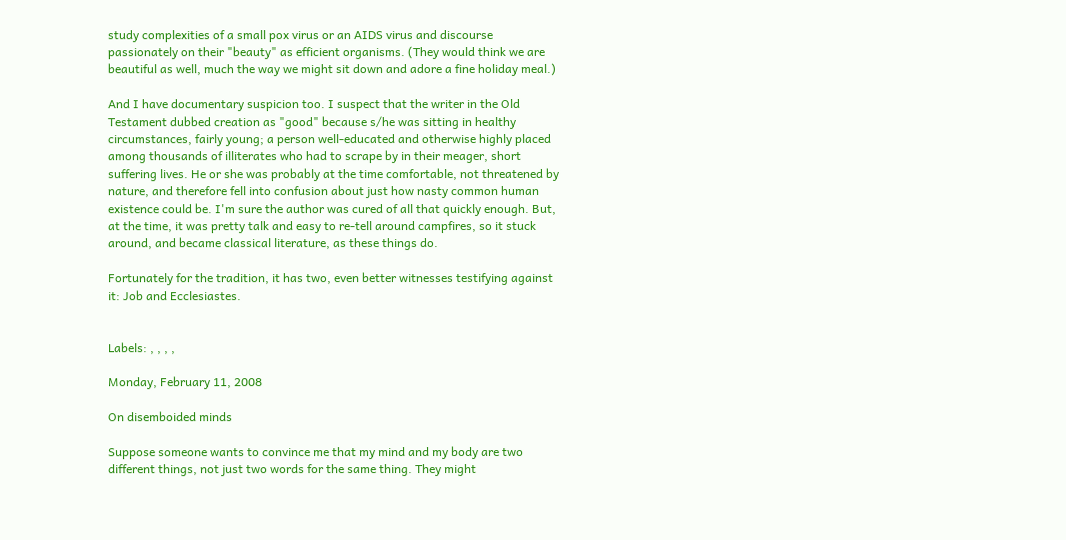study complexities of a small pox virus or an AIDS virus and discourse passionately on their "beauty" as efficient organisms. (They would think we are beautiful as well, much the way we might sit down and adore a fine holiday meal.)

And I have documentary suspicion too. I suspect that the writer in the Old Testament dubbed creation as "good" because s/he was sitting in healthy circumstances, fairly young; a person well-educated and otherwise highly placed among thousands of illiterates who had to scrape by in their meager, short suffering lives. He or she was probably at the time comfortable, not threatened by nature, and therefore fell into confusion about just how nasty common human existence could be. I'm sure the author was cured of all that quickly enough. But, at the time, it was pretty talk and easy to re-tell around campfires, so it stuck around, and became classical literature, as these things do.

Fortunately for the tradition, it has two, even better witnesses testifying against it: Job and Ecclesiastes.


Labels: , , , ,

Monday, February 11, 2008

On disemboided minds

Suppose someone wants to convince me that my mind and my body are two different things, not just two words for the same thing. They might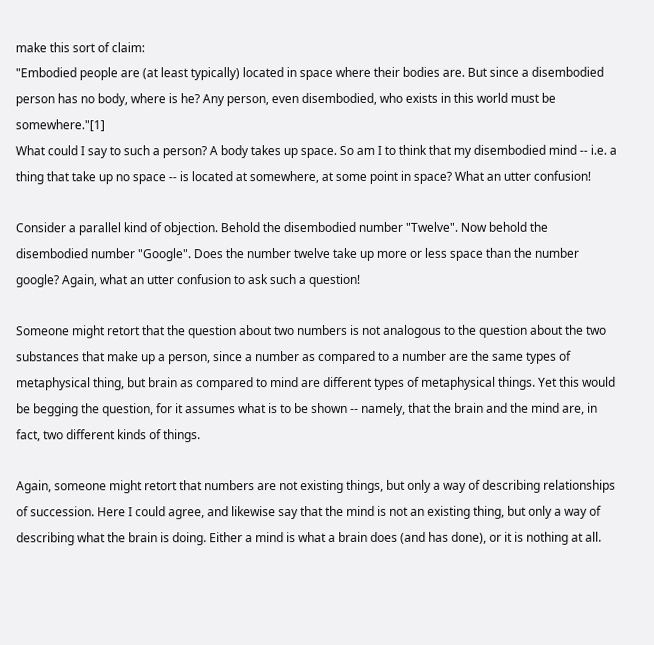make this sort of claim:
"Embodied people are (at least typically) located in space where their bodies are. But since a disembodied person has no body, where is he? Any person, even disembodied, who exists in this world must be somewhere."[1]
What could I say to such a person? A body takes up space. So am I to think that my disembodied mind -- i.e. a thing that take up no space -- is located at somewhere, at some point in space? What an utter confusion!

Consider a parallel kind of objection. Behold the disembodied number "Twelve". Now behold the disembodied number "Google". Does the number twelve take up more or less space than the number google? Again, what an utter confusion to ask such a question!

Someone might retort that the question about two numbers is not analogous to the question about the two substances that make up a person, since a number as compared to a number are the same types of metaphysical thing, but brain as compared to mind are different types of metaphysical things. Yet this would be begging the question, for it assumes what is to be shown -- namely, that the brain and the mind are, in fact, two different kinds of things.

Again, someone might retort that numbers are not existing things, but only a way of describing relationships of succession. Here I could agree, and likewise say that the mind is not an existing thing, but only a way of describing what the brain is doing. Either a mind is what a brain does (and has done), or it is nothing at all.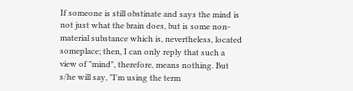If someone is still obstinate and says the mind is not just what the brain does, but is some non-material substance which is, nevertheless, located someplace; then, I can only reply that such a view of "mind", therefore, means nothing. But s/he will say, "I'm using the term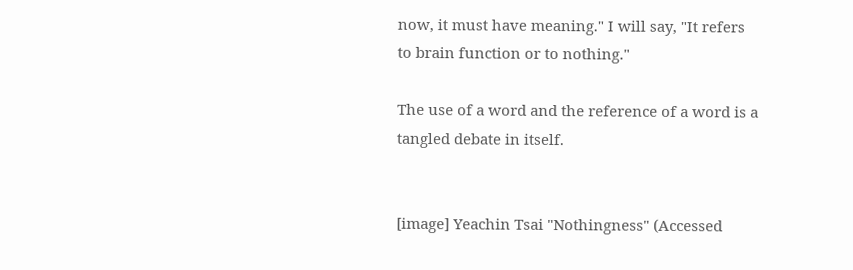now, it must have meaning." I will say, "It refers to brain function or to nothing."

The use of a word and the reference of a word is a tangled debate in itself.


[image] Yeachin Tsai "Nothingness" (Accessed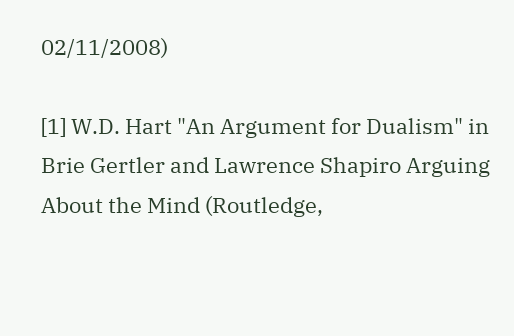02/11/2008)

[1] W.D. Hart "An Argument for Dualism" in Brie Gertler and Lawrence Shapiro Arguing About the Mind (Routledge,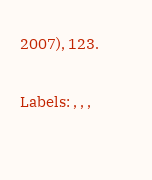2007), 123.


Labels: , , ,